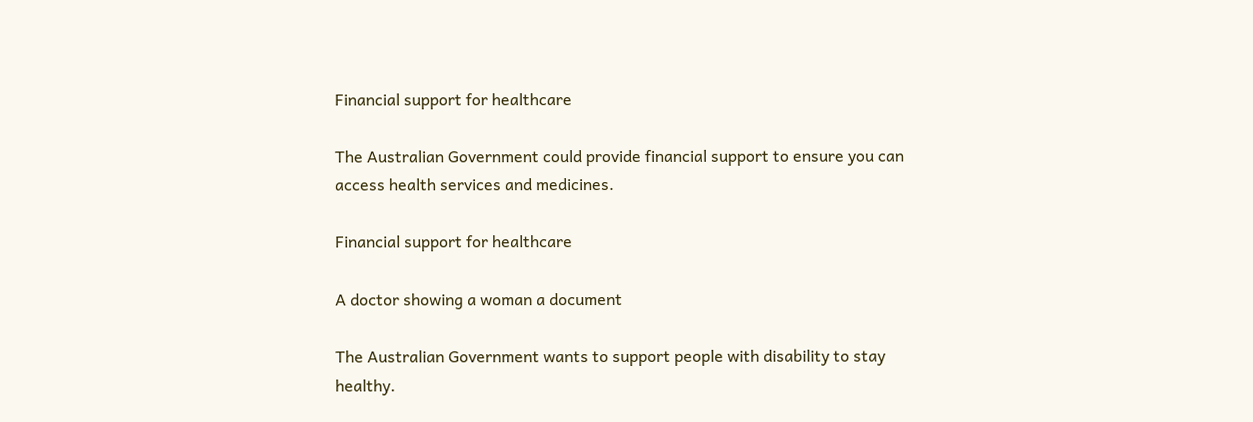Financial support for healthcare

The Australian Government could provide financial support to ensure you can access health services and medicines.

Financial support for healthcare

A doctor showing a woman a document

The Australian Government wants to support people with disability to stay healthy.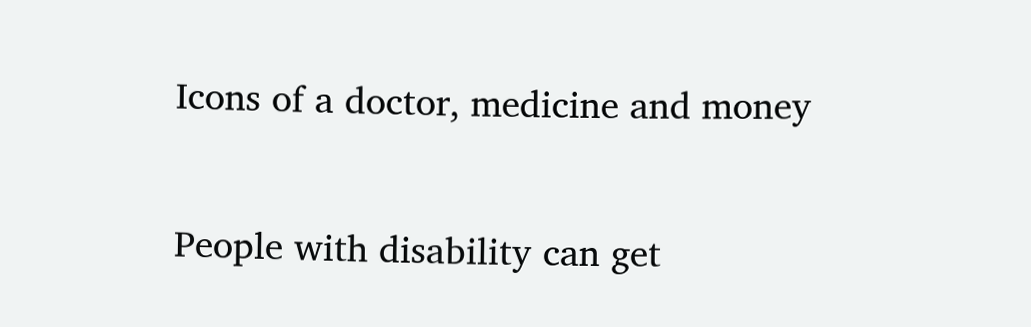Icons of a doctor, medicine and money

People with disability can get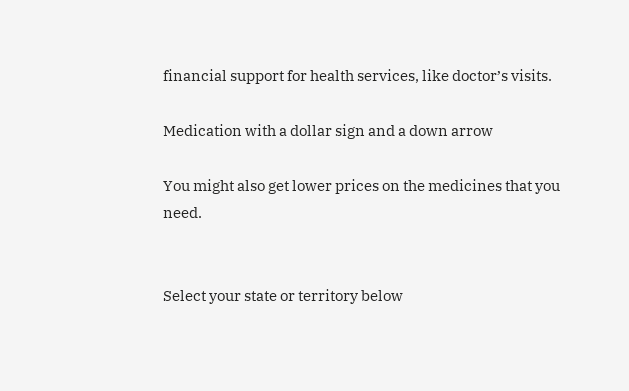financial support for health services, like doctor’s visits.

Medication with a dollar sign and a down arrow

You might also get lower prices on the medicines that you need.


Select your state or territory below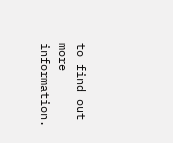to find out more information.